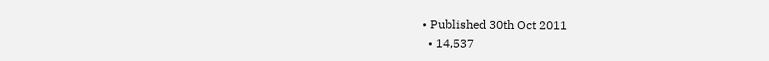• Published 30th Oct 2011
  • 14,537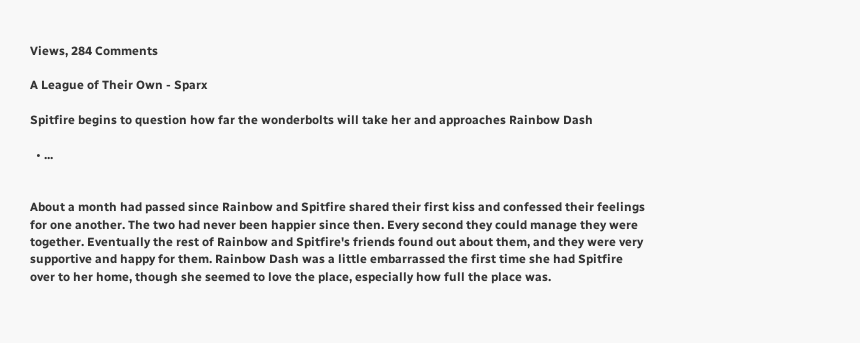Views, 284 Comments

A League of Their Own - Sparx

Spitfire begins to question how far the wonderbolts will take her and approaches Rainbow Dash

  • ...


About a month had passed since Rainbow and Spitfire shared their first kiss and confessed their feelings for one another. The two had never been happier since then. Every second they could manage they were together. Eventually the rest of Rainbow and Spitfire's friends found out about them, and they were very supportive and happy for them. Rainbow Dash was a little embarrassed the first time she had Spitfire over to her home, though she seemed to love the place, especially how full the place was.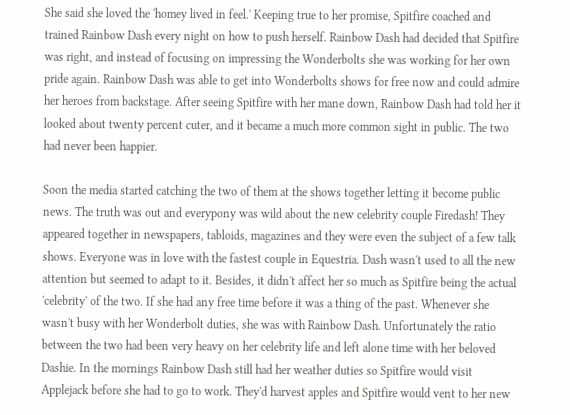She said she loved the 'homey lived in feel.' Keeping true to her promise, Spitfire coached and trained Rainbow Dash every night on how to push herself. Rainbow Dash had decided that Spitfire was right, and instead of focusing on impressing the Wonderbolts she was working for her own pride again. Rainbow Dash was able to get into Wonderbolts shows for free now and could admire her heroes from backstage. After seeing Spitfire with her mane down, Rainbow Dash had told her it looked about twenty percent cuter, and it became a much more common sight in public. The two had never been happier.

Soon the media started catching the two of them at the shows together letting it become public news. The truth was out and everypony was wild about the new celebrity couple Firedash! They appeared together in newspapers, tabloids, magazines and they were even the subject of a few talk shows. Everyone was in love with the fastest couple in Equestria. Dash wasn't used to all the new attention but seemed to adapt to it. Besides, it didn't affect her so much as Spitfire being the actual 'celebrity' of the two. If she had any free time before it was a thing of the past. Whenever she wasn't busy with her Wonderbolt duties, she was with Rainbow Dash. Unfortunately the ratio between the two had been very heavy on her celebrity life and left alone time with her beloved Dashie. In the mornings Rainbow Dash still had her weather duties so Spitfire would visit Applejack before she had to go to work. They'd harvest apples and Spitfire would vent to her new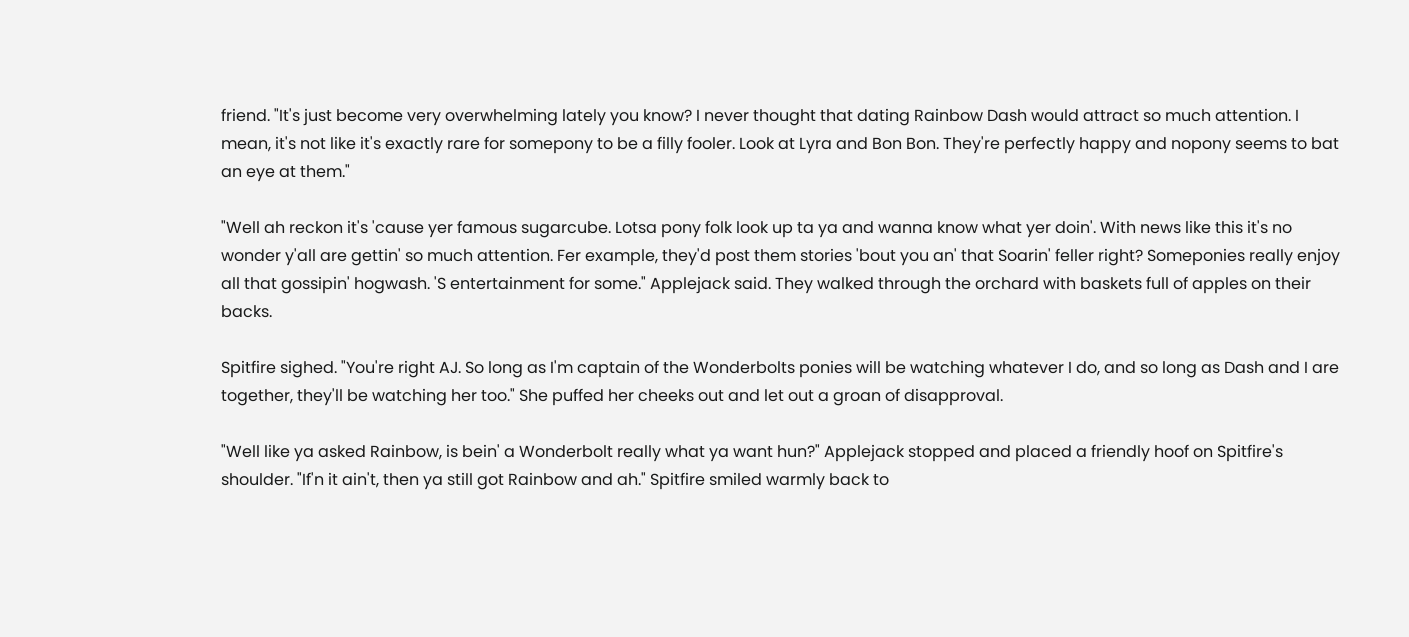friend. "It's just become very overwhelming lately you know? I never thought that dating Rainbow Dash would attract so much attention. I mean, it's not like it's exactly rare for somepony to be a filly fooler. Look at Lyra and Bon Bon. They're perfectly happy and nopony seems to bat an eye at them."

"Well ah reckon it's 'cause yer famous sugarcube. Lotsa pony folk look up ta ya and wanna know what yer doin'. With news like this it's no wonder y'all are gettin' so much attention. Fer example, they'd post them stories 'bout you an' that Soarin' feller right? Someponies really enjoy all that gossipin' hogwash. 'S entertainment for some." Applejack said. They walked through the orchard with baskets full of apples on their backs.

Spitfire sighed. "You're right AJ. So long as I'm captain of the Wonderbolts ponies will be watching whatever I do, and so long as Dash and I are together, they'll be watching her too." She puffed her cheeks out and let out a groan of disapproval.

"Well like ya asked Rainbow, is bein' a Wonderbolt really what ya want hun?" Applejack stopped and placed a friendly hoof on Spitfire's shoulder. "If'n it ain't, then ya still got Rainbow and ah." Spitfire smiled warmly back to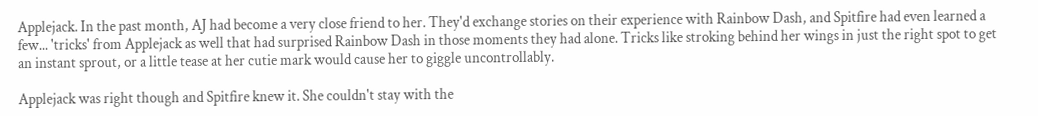Applejack. In the past month, AJ had become a very close friend to her. They'd exchange stories on their experience with Rainbow Dash, and Spitfire had even learned a few... 'tricks' from Applejack as well that had surprised Rainbow Dash in those moments they had alone. Tricks like stroking behind her wings in just the right spot to get an instant sprout, or a little tease at her cutie mark would cause her to giggle uncontrollably.

Applejack was right though and Spitfire knew it. She couldn't stay with the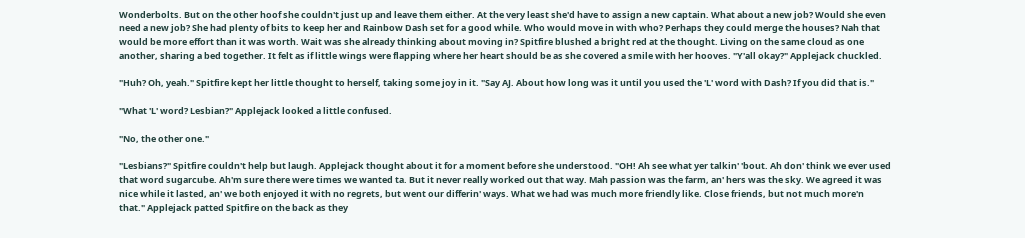Wonderbolts. But on the other hoof she couldn't just up and leave them either. At the very least she'd have to assign a new captain. What about a new job? Would she even need a new job? She had plenty of bits to keep her and Rainbow Dash set for a good while. Who would move in with who? Perhaps they could merge the houses? Nah that would be more effort than it was worth. Wait was she already thinking about moving in? Spitfire blushed a bright red at the thought. Living on the same cloud as one another, sharing a bed together. It felt as if little wings were flapping where her heart should be as she covered a smile with her hooves. "Y'all okay?" Applejack chuckled.

"Huh? Oh, yeah." Spitfire kept her little thought to herself, taking some joy in it. "Say AJ. About how long was it until you used the 'L' word with Dash? If you did that is."

"What 'L' word? Lesbian?" Applejack looked a little confused.

"No, the other one."

"Lesbians?" Spitfire couldn't help but laugh. Applejack thought about it for a moment before she understood. "OH! Ah see what yer talkin' 'bout. Ah don' think we ever used that word sugarcube. Ah'm sure there were times we wanted ta. But it never really worked out that way. Mah passion was the farm, an' hers was the sky. We agreed it was nice while it lasted, an' we both enjoyed it with no regrets, but went our differin' ways. What we had was much more friendly like. Close friends, but not much more'n that." Applejack patted Spitfire on the back as they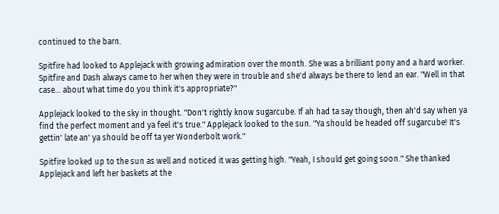continued to the barn.

Spitfire had looked to Applejack with growing admiration over the month. She was a brilliant pony and a hard worker. Spitfire and Dash always came to her when they were in trouble and she'd always be there to lend an ear. "Well in that case... about what time do you think it's appropriate?"

Applejack looked to the sky in thought. "Don't rightly know sugarcube. If ah had ta say though, then ah'd say when ya find the perfect moment and ya feel it's true." Applejack looked to the sun. "Ya should be headed off sugarcube! It's gettin' late an' ya should be off ta yer Wonderbolt work."

Spitfire looked up to the sun as well and noticed it was getting high. "Yeah, I should get going soon." She thanked Applejack and left her baskets at the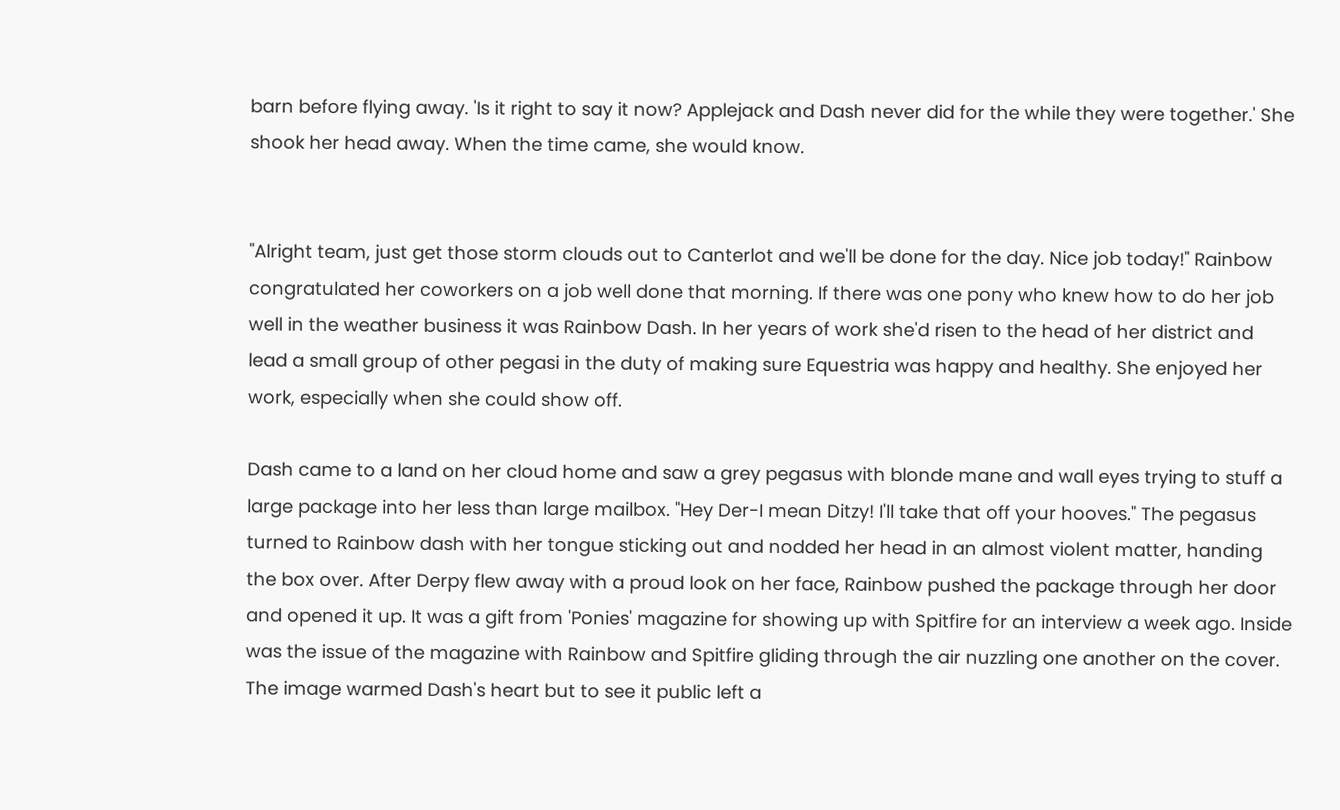barn before flying away. 'Is it right to say it now? Applejack and Dash never did for the while they were together.' She shook her head away. When the time came, she would know.


"Alright team, just get those storm clouds out to Canterlot and we'll be done for the day. Nice job today!" Rainbow congratulated her coworkers on a job well done that morning. If there was one pony who knew how to do her job well in the weather business it was Rainbow Dash. In her years of work she'd risen to the head of her district and lead a small group of other pegasi in the duty of making sure Equestria was happy and healthy. She enjoyed her work, especially when she could show off.

Dash came to a land on her cloud home and saw a grey pegasus with blonde mane and wall eyes trying to stuff a large package into her less than large mailbox. "Hey Der-I mean Ditzy! I'll take that off your hooves." The pegasus turned to Rainbow dash with her tongue sticking out and nodded her head in an almost violent matter, handing the box over. After Derpy flew away with a proud look on her face, Rainbow pushed the package through her door and opened it up. It was a gift from 'Ponies' magazine for showing up with Spitfire for an interview a week ago. Inside was the issue of the magazine with Rainbow and Spitfire gliding through the air nuzzling one another on the cover. The image warmed Dash's heart but to see it public left a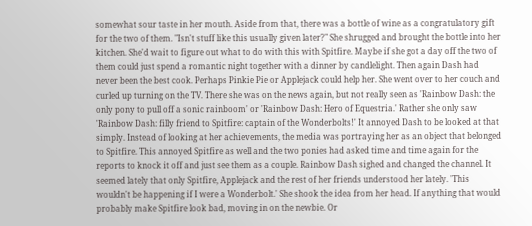somewhat sour taste in her mouth. Aside from that, there was a bottle of wine as a congratulatory gift for the two of them. "Isn't stuff like this usually given later?" She shrugged and brought the bottle into her kitchen. She'd wait to figure out what to do with this with Spitfire. Maybe if she got a day off the two of them could just spend a romantic night together with a dinner by candlelight. Then again Dash had never been the best cook. Perhaps Pinkie Pie or Applejack could help her. She went over to her couch and curled up turning on the TV. There she was on the news again, but not really seen as 'Rainbow Dash: the only pony to pull off a sonic rainboom' or 'Rainbow Dash: Hero of Equestria.' Rather she only saw 'Rainbow Dash: filly friend to Spitfire: captain of the Wonderbolts!' It annoyed Dash to be looked at that simply. Instead of looking at her achievements, the media was portraying her as an object that belonged to Spitfire. This annoyed Spitfire as well and the two ponies had asked time and time again for the reports to knock it off and just see them as a couple. Rainbow Dash sighed and changed the channel. It seemed lately that only Spitfire, Applejack and the rest of her friends understood her lately. 'This wouldn't be happening if I were a Wonderbolt.' She shook the idea from her head. If anything that would probably make Spitfire look bad, moving in on the newbie. Or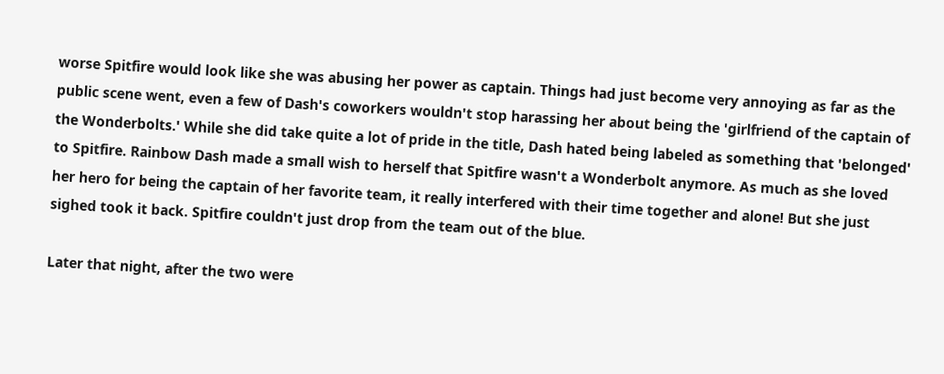worse Spitfire would look like she was abusing her power as captain. Things had just become very annoying as far as the public scene went, even a few of Dash's coworkers wouldn't stop harassing her about being the 'girlfriend of the captain of the Wonderbolts.' While she did take quite a lot of pride in the title, Dash hated being labeled as something that 'belonged' to Spitfire. Rainbow Dash made a small wish to herself that Spitfire wasn't a Wonderbolt anymore. As much as she loved her hero for being the captain of her favorite team, it really interfered with their time together and alone! But she just sighed took it back. Spitfire couldn't just drop from the team out of the blue.

Later that night, after the two were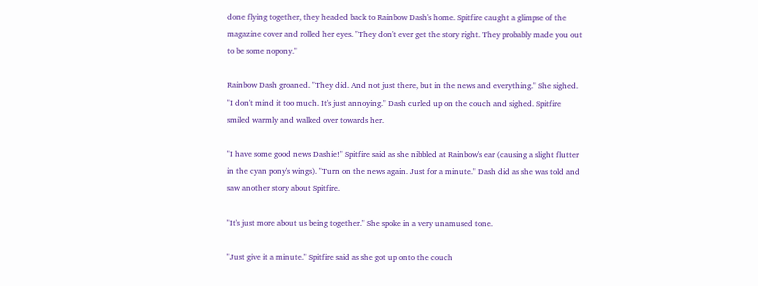done flying together, they headed back to Rainbow Dash's home. Spitfire caught a glimpse of the magazine cover and rolled her eyes. "They don't ever get the story right. They probably made you out to be some nopony."

Rainbow Dash groaned. "They did. And not just there, but in the news and everything." She sighed. "I don't mind it too much. It's just annoying." Dash curled up on the couch and sighed. Spitfire smiled warmly and walked over towards her.

"I have some good news Dashie!" Spitfire said as she nibbled at Rainbow's ear (causing a slight flutter in the cyan pony's wings). "Turn on the news again. Just for a minute." Dash did as she was told and saw another story about Spitfire.

"It's just more about us being together." She spoke in a very unamused tone.

"Just give it a minute." Spitfire said as she got up onto the couch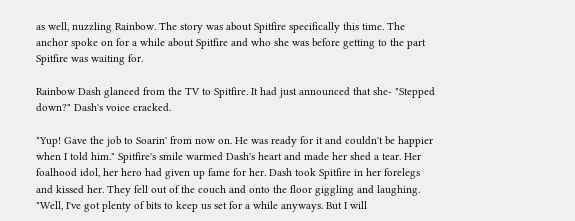as well, nuzzling Rainbow. The story was about Spitfire specifically this time. The anchor spoke on for a while about Spitfire and who she was before getting to the part Spitfire was waiting for.

Rainbow Dash glanced from the TV to Spitfire. It had just announced that she- "Stepped down?" Dash's voice cracked.

"Yup! Gave the job to Soarin' from now on. He was ready for it and couldn't be happier when I told him." Spitfire's smile warmed Dash's heart and made her shed a tear. Her foalhood idol, her hero had given up fame for her. Dash took Spitfire in her forelegs and kissed her. They fell out of the couch and onto the floor giggling and laughing. "Well, I've got plenty of bits to keep us set for a while anyways. But I will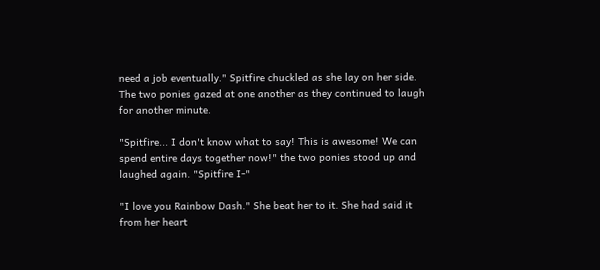need a job eventually." Spitfire chuckled as she lay on her side. The two ponies gazed at one another as they continued to laugh for another minute.

"Spitfire... I don't know what to say! This is awesome! We can spend entire days together now!" the two ponies stood up and laughed again. "Spitfire I-"

"I love you Rainbow Dash." She beat her to it. She had said it from her heart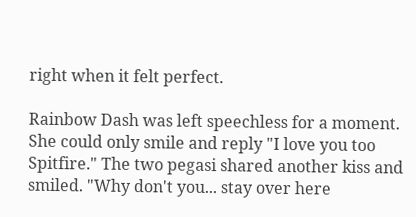right when it felt perfect.

Rainbow Dash was left speechless for a moment. She could only smile and reply "I love you too Spitfire." The two pegasi shared another kiss and smiled. "Why don't you... stay over here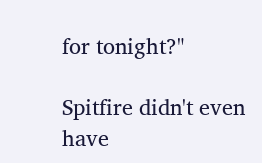for tonight?"

Spitfire didn't even have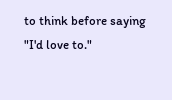to think before saying "I'd love to."